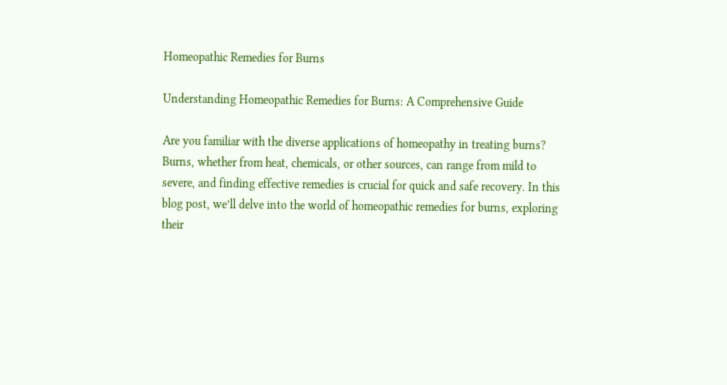Homeopathic Remedies for Burns

Understanding Homeopathic Remedies for Burns: A Comprehensive Guide

Are you familiar with the diverse applications of homeopathy in treating burns? Burns, whether from heat, chemicals, or other sources, can range from mild to severe, and finding effective remedies is crucial for quick and safe recovery. In this blog post, we’ll delve into the world of homeopathic remedies for burns, exploring their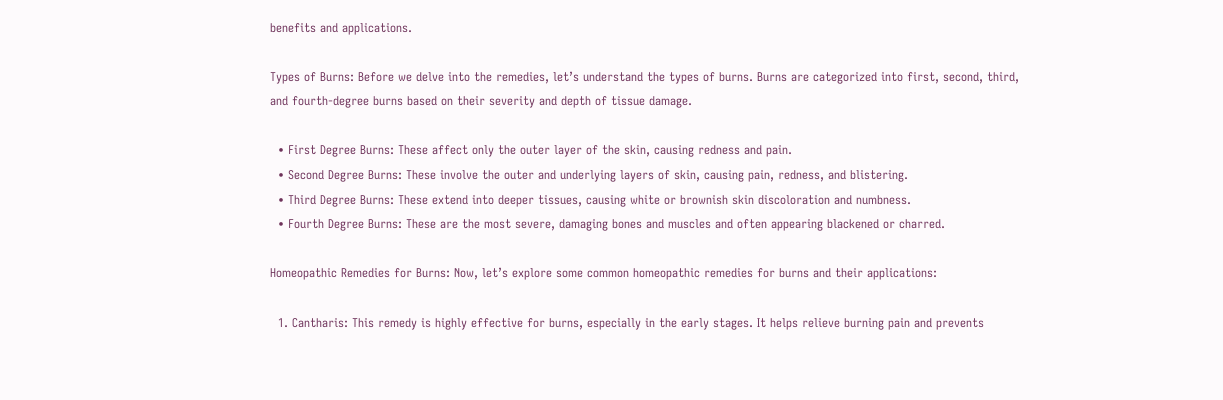benefits and applications.

Types of Burns: Before we delve into the remedies, let’s understand the types of burns. Burns are categorized into first, second, third, and fourth-degree burns based on their severity and depth of tissue damage.

  • First Degree Burns: These affect only the outer layer of the skin, causing redness and pain.
  • Second Degree Burns: These involve the outer and underlying layers of skin, causing pain, redness, and blistering.
  • Third Degree Burns: These extend into deeper tissues, causing white or brownish skin discoloration and numbness.
  • Fourth Degree Burns: These are the most severe, damaging bones and muscles and often appearing blackened or charred.

Homeopathic Remedies for Burns: Now, let’s explore some common homeopathic remedies for burns and their applications:

  1. Cantharis: This remedy is highly effective for burns, especially in the early stages. It helps relieve burning pain and prevents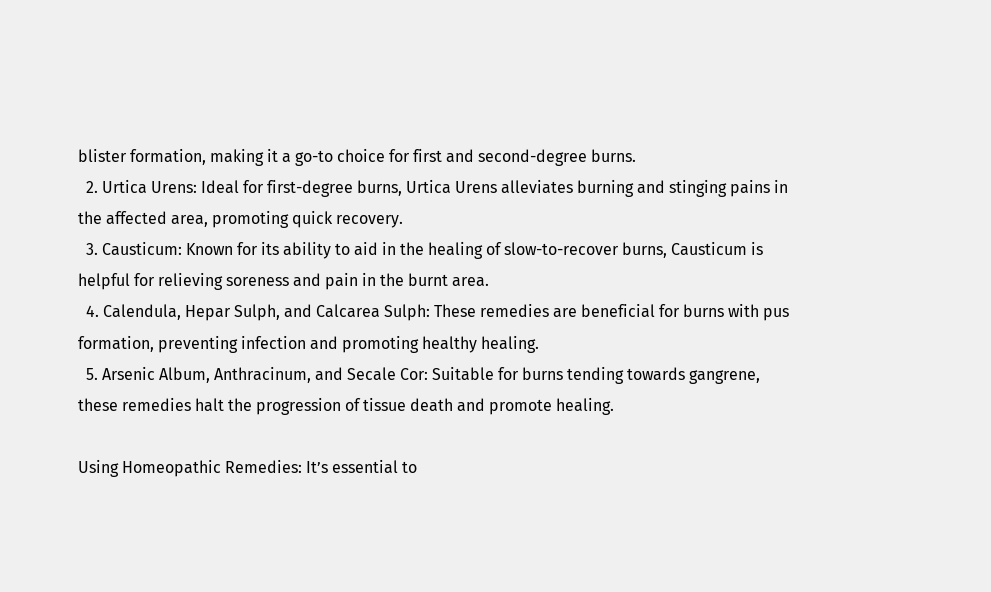blister formation, making it a go-to choice for first and second-degree burns.
  2. Urtica Urens: Ideal for first-degree burns, Urtica Urens alleviates burning and stinging pains in the affected area, promoting quick recovery.
  3. Causticum: Known for its ability to aid in the healing of slow-to-recover burns, Causticum is helpful for relieving soreness and pain in the burnt area.
  4. Calendula, Hepar Sulph, and Calcarea Sulph: These remedies are beneficial for burns with pus formation, preventing infection and promoting healthy healing.
  5. Arsenic Album, Anthracinum, and Secale Cor: Suitable for burns tending towards gangrene, these remedies halt the progression of tissue death and promote healing.

Using Homeopathic Remedies: It’s essential to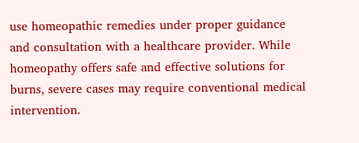use homeopathic remedies under proper guidance and consultation with a healthcare provider. While homeopathy offers safe and effective solutions for burns, severe cases may require conventional medical intervention.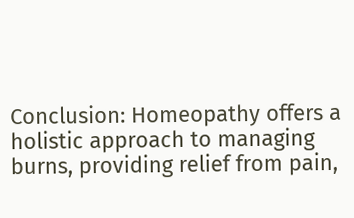Conclusion: Homeopathy offers a holistic approach to managing burns, providing relief from pain,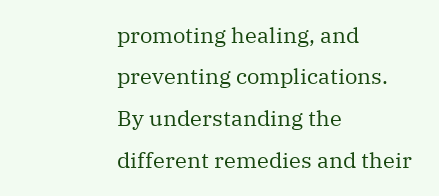promoting healing, and preventing complications. By understanding the different remedies and their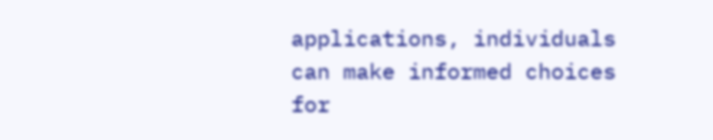applications, individuals can make informed choices for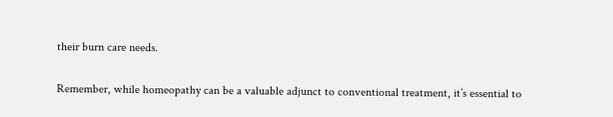their burn care needs.

Remember, while homeopathy can be a valuable adjunct to conventional treatment, it’s essential to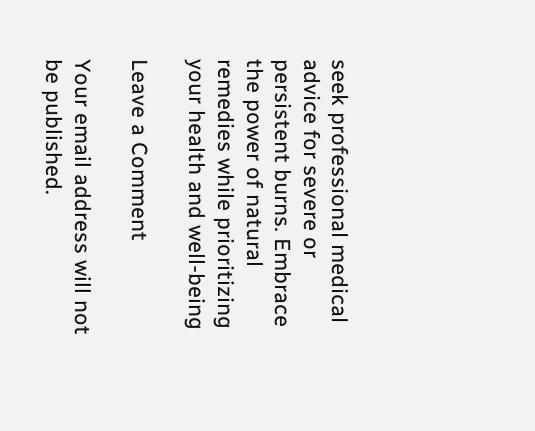seek professional medical advice for severe or persistent burns. Embrace the power of natural remedies while prioritizing your health and well-being

Leave a Comment

Your email address will not be published.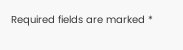Required fields are marked *